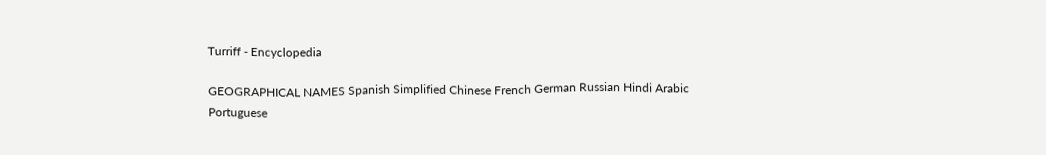Turriff - Encyclopedia

GEOGRAPHICAL NAMES Spanish Simplified Chinese French German Russian Hindi Arabic Portuguese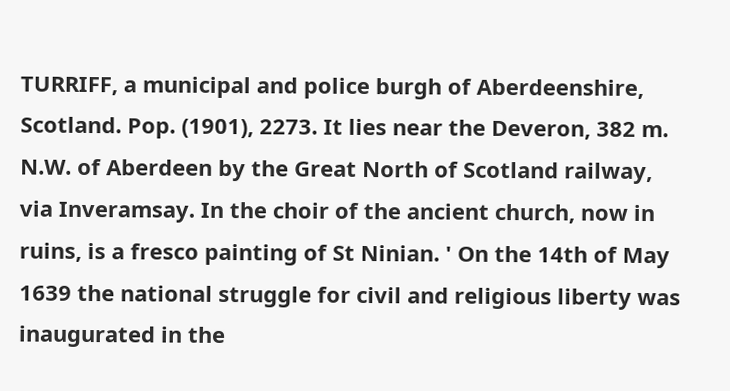TURRIFF, a municipal and police burgh of Aberdeenshire, Scotland. Pop. (1901), 2273. It lies near the Deveron, 382 m. N.W. of Aberdeen by the Great North of Scotland railway, via Inveramsay. In the choir of the ancient church, now in ruins, is a fresco painting of St Ninian. ' On the 14th of May 1639 the national struggle for civil and religious liberty was inaugurated in the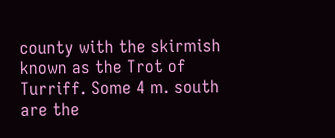county with the skirmish known as the Trot of Turriff. Some 4 m. south are the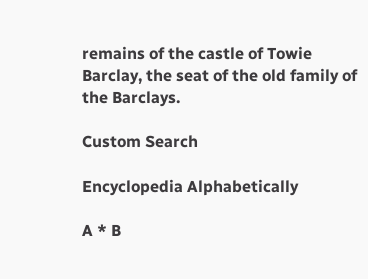remains of the castle of Towie Barclay, the seat of the old family of the Barclays.

Custom Search

Encyclopedia Alphabetically

A * B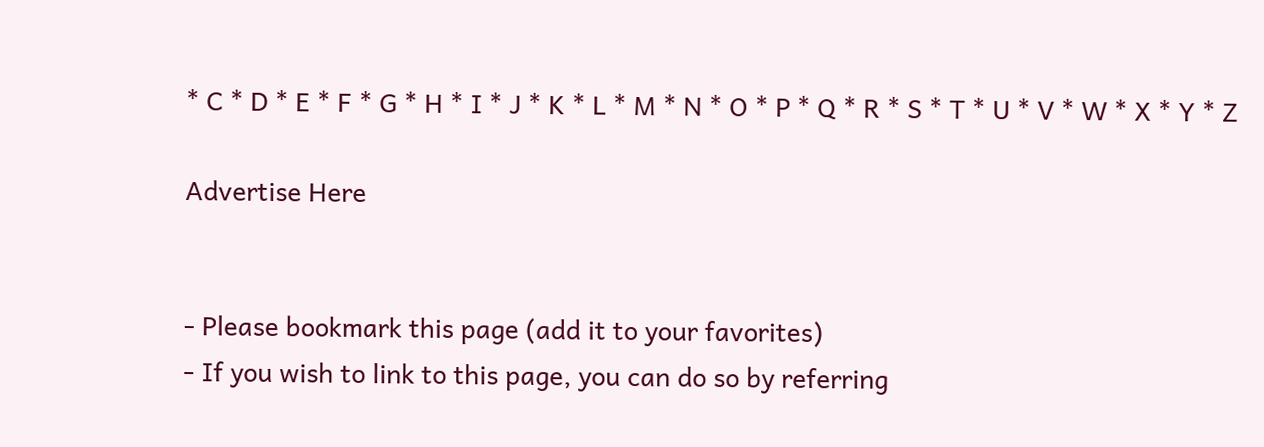* C * D * E * F * G * H * I * J * K * L * M * N * O * P * Q * R * S * T * U * V * W * X * Y * Z

Advertise Here


- Please bookmark this page (add it to your favorites)
- If you wish to link to this page, you can do so by referring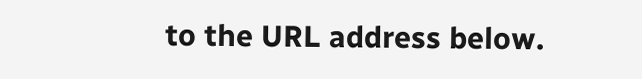to the URL address below.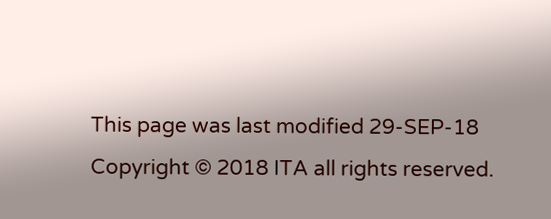This page was last modified 29-SEP-18
Copyright © 2018 ITA all rights reserved.